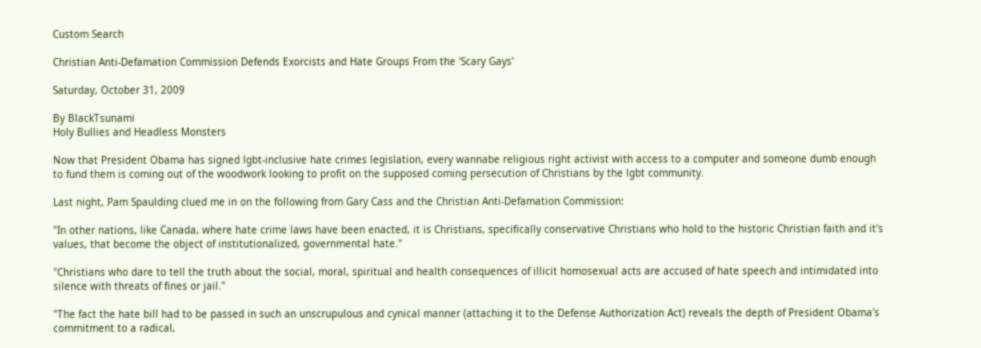Custom Search

Christian Anti-Defamation Commission Defends Exorcists and Hate Groups From the 'Scary Gays'

Saturday, October 31, 2009

By BlackTsunami
Holy Bullies and Headless Monsters

Now that President Obama has signed lgbt-inclusive hate crimes legislation, every wannabe religious right activist with access to a computer and someone dumb enough to fund them is coming out of the woodwork looking to profit on the supposed coming persecution of Christians by the lgbt community.

Last night, Pam Spaulding clued me in on the following from Gary Cass and the Christian Anti-Defamation Commission:

"In other nations, like Canada, where hate crime laws have been enacted, it is Christians, specifically conservative Christians who hold to the historic Christian faith and it's values, that become the object of institutionalized, governmental hate."

"Christians who dare to tell the truth about the social, moral, spiritual and health consequences of illicit homosexual acts are accused of hate speech and intimidated into silence with threats of fines or jail."

"The fact the hate bill had to be passed in such an unscrupulous and cynical manner (attaching it to the Defense Authorization Act) reveals the depth of President Obama's commitment to a radical,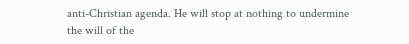anti-Christian agenda. He will stop at nothing to undermine the will of the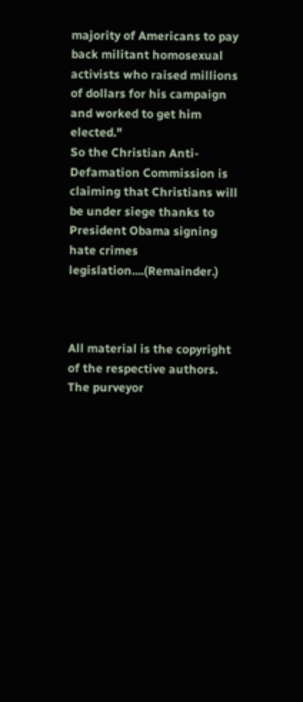majority of Americans to pay back militant homosexual activists who raised millions of dollars for his campaign and worked to get him elected."
So the Christian Anti-Defamation Commission is claiming that Christians will be under siege thanks to President Obama signing hate crimes legislation....(Remainder.)



All material is the copyright of the respective authors. The purveyor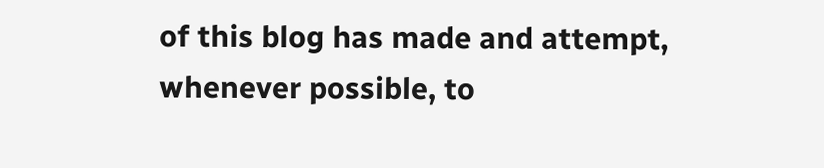of this blog has made and attempt, whenever possible, to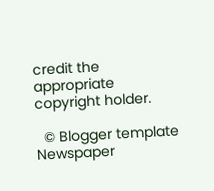credit the appropriate copyright holder.

  © Blogger template Newspaper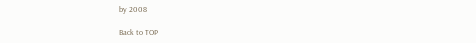by 2008

Back to TOP